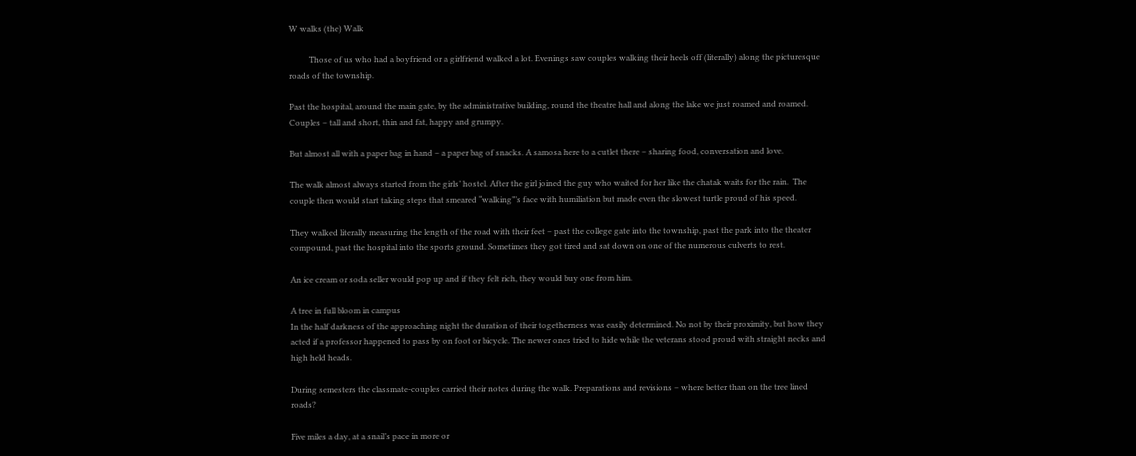W walks (the) Walk

          Those of us who had a boyfriend or a girlfriend walked a lot. Evenings saw couples walking their heels off (literally) along the picturesque roads of the township.

Past the hospital, around the main gate, by the administrative building, round the theatre hall and along the lake we just roamed and roamed. Couples – tall and short, thin and fat, happy and grumpy.

But almost all with a paper bag in hand – a paper bag of snacks. A samosa here to a cutlet there – sharing food, conversation and love.

The walk almost always started from the girls’ hostel. After the girl joined the guy who waited for her like the chatak waits for the rain.  The couple then would start taking steps that smeared “walking”’s face with humiliation but made even the slowest turtle proud of his speed.

They walked literally measuring the length of the road with their feet – past the college gate into the township, past the park into the theater compound, past the hospital into the sports ground. Sometimes they got tired and sat down on one of the numerous culverts to rest.

An ice cream or soda seller would pop up and if they felt rich, they would buy one from him.

A tree in full bloom in campus
In the half darkness of the approaching night the duration of their togetherness was easily determined. No not by their proximity, but how they acted if a professor happened to pass by on foot or bicycle. The newer ones tried to hide while the veterans stood proud with straight necks and high held heads.

During semesters the classmate-couples carried their notes during the walk. Preparations and revisions – where better than on the tree lined roads?

Five miles a day, at a snail’s pace in more or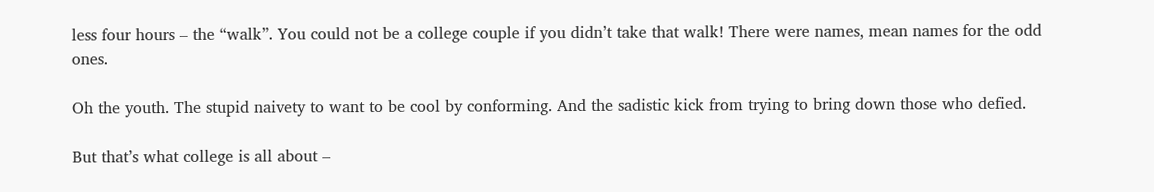less four hours – the “walk”. You could not be a college couple if you didn’t take that walk! There were names, mean names for the odd ones.

Oh the youth. The stupid naivety to want to be cool by conforming. And the sadistic kick from trying to bring down those who defied.

But that’s what college is all about –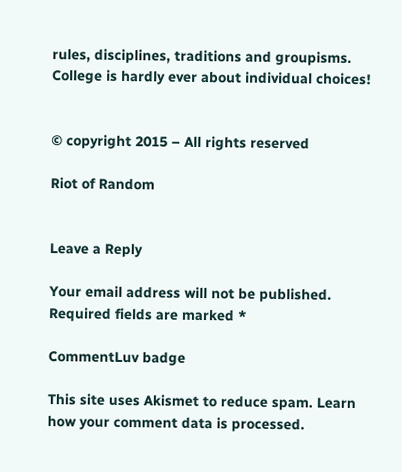rules, disciplines, traditions and groupisms. College is hardly ever about individual choices!


© copyright 2015 – All rights reserved

Riot of Random


Leave a Reply

Your email address will not be published. Required fields are marked *

CommentLuv badge

This site uses Akismet to reduce spam. Learn how your comment data is processed.